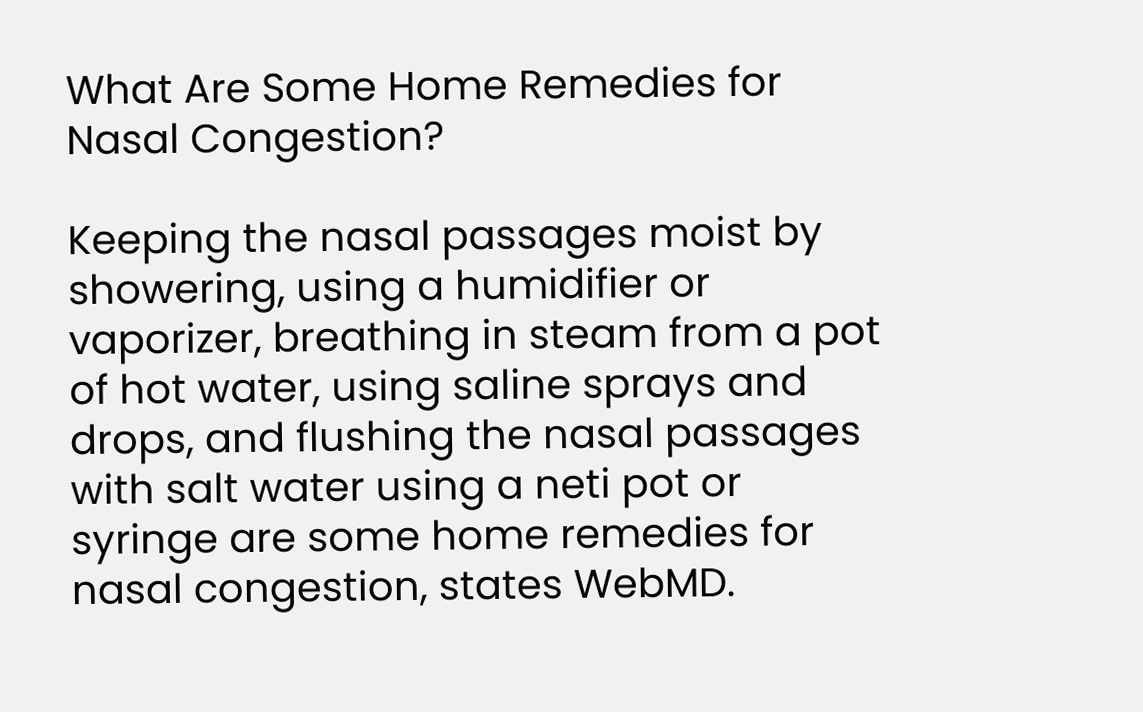What Are Some Home Remedies for Nasal Congestion?

Keeping the nasal passages moist by showering, using a humidifier or vaporizer, breathing in steam from a pot of hot water, using saline sprays and drops, and flushing the nasal passages with salt water using a neti pot or syringe are some home remedies for nasal congestion, states WebMD.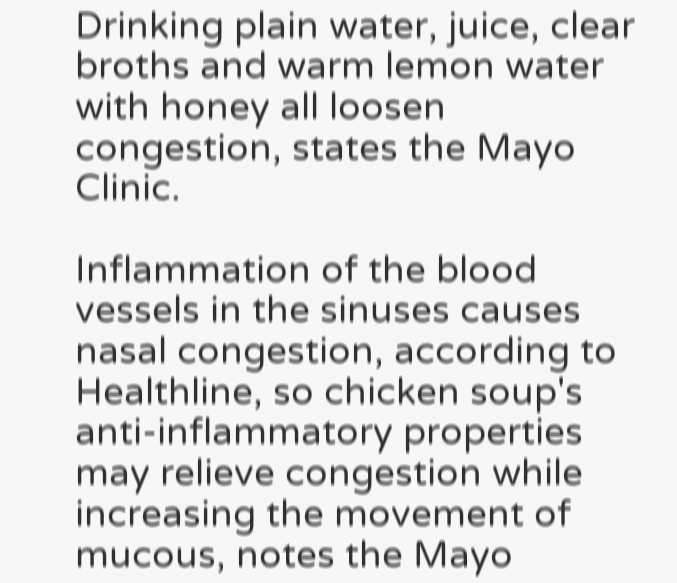Drinking plain water, juice, clear broths and warm lemon water with honey all loosen congestion, states the Mayo Clinic.

Inflammation of the blood vessels in the sinuses causes nasal congestion, according to Healthline, so chicken soup's anti-inflammatory properties may relieve congestion while increasing the movement of mucous, notes the Mayo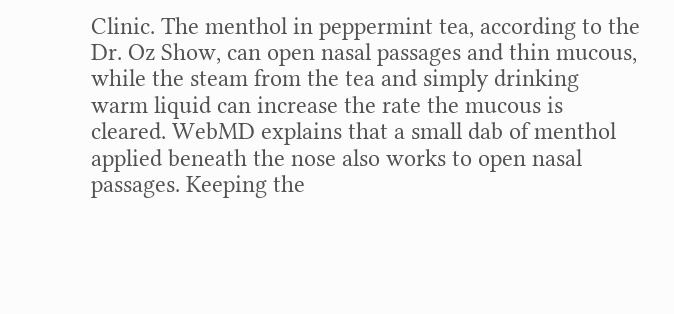Clinic. The menthol in peppermint tea, according to the Dr. Oz Show, can open nasal passages and thin mucous, while the steam from the tea and simply drinking warm liquid can increase the rate the mucous is cleared. WebMD explains that a small dab of menthol applied beneath the nose also works to open nasal passages. Keeping the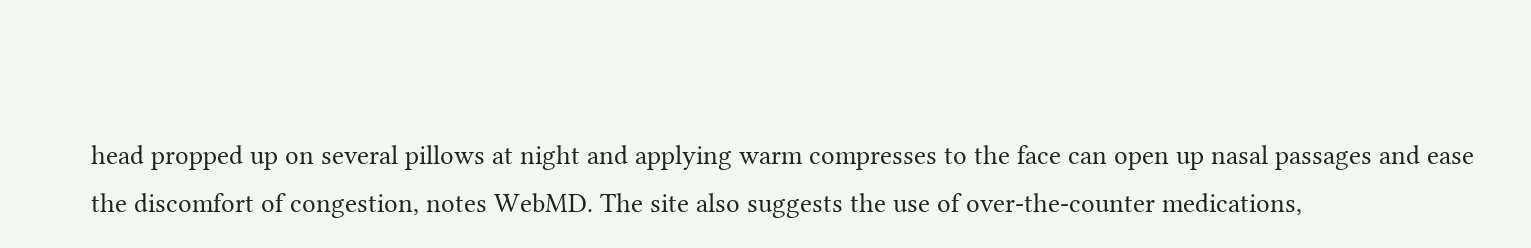head propped up on several pillows at night and applying warm compresses to the face can open up nasal passages and ease the discomfort of congestion, notes WebMD. The site also suggests the use of over-the-counter medications,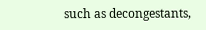such as decongestants,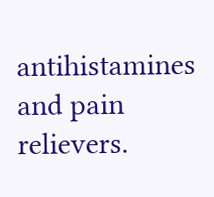antihistamines and pain relievers.